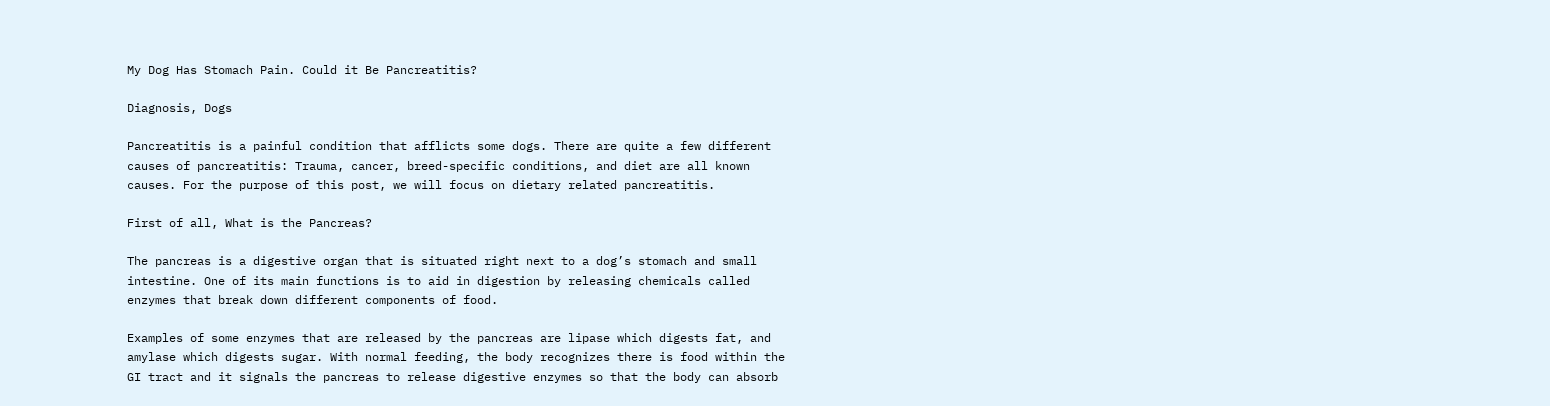My Dog Has Stomach Pain. Could it Be Pancreatitis?

Diagnosis, Dogs

Pancreatitis is a painful condition that afflicts some dogs. There are quite a few different causes of pancreatitis: Trauma, cancer, breed-specific conditions, and diet are all known causes. For the purpose of this post, we will focus on dietary related pancreatitis.

First of all, What is the Pancreas?

The pancreas is a digestive organ that is situated right next to a dog’s stomach and small intestine. One of its main functions is to aid in digestion by releasing chemicals called enzymes that break down different components of food.

Examples of some enzymes that are released by the pancreas are lipase which digests fat, and amylase which digests sugar. With normal feeding, the body recognizes there is food within the GI tract and it signals the pancreas to release digestive enzymes so that the body can absorb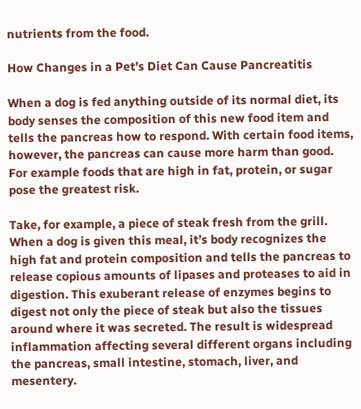nutrients from the food.

How Changes in a Pet’s Diet Can Cause Pancreatitis

When a dog is fed anything outside of its normal diet, its body senses the composition of this new food item and tells the pancreas how to respond. With certain food items, however, the pancreas can cause more harm than good. For example foods that are high in fat, protein, or sugar pose the greatest risk.

Take, for example, a piece of steak fresh from the grill. When a dog is given this meal, it’s body recognizes the high fat and protein composition and tells the pancreas to release copious amounts of lipases and proteases to aid in digestion. This exuberant release of enzymes begins to digest not only the piece of steak but also the tissues around where it was secreted. The result is widespread inflammation affecting several different organs including the pancreas, small intestine, stomach, liver, and mesentery.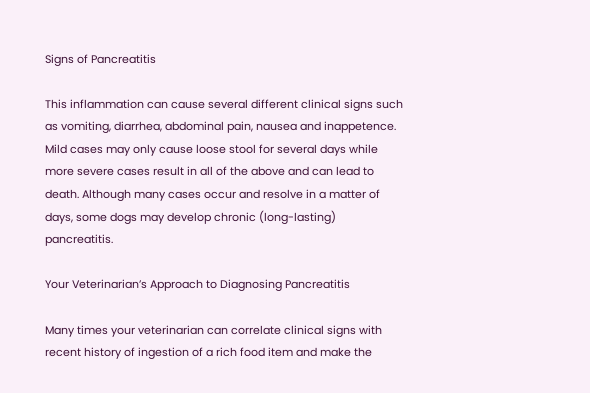Signs of Pancreatitis

This inflammation can cause several different clinical signs such as vomiting, diarrhea, abdominal pain, nausea and inappetence. Mild cases may only cause loose stool for several days while more severe cases result in all of the above and can lead to death. Although many cases occur and resolve in a matter of days, some dogs may develop chronic (long-lasting) pancreatitis.

Your Veterinarian’s Approach to Diagnosing Pancreatitis

Many times your veterinarian can correlate clinical signs with recent history of ingestion of a rich food item and make the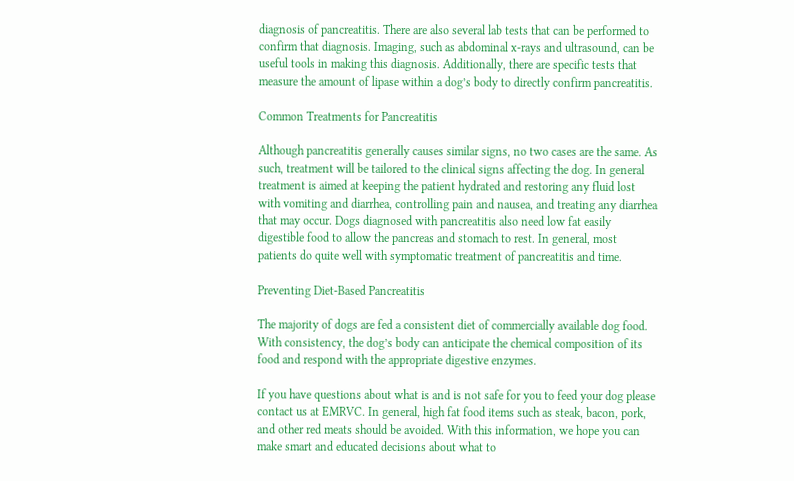diagnosis of pancreatitis. There are also several lab tests that can be performed to confirm that diagnosis. Imaging, such as abdominal x-rays and ultrasound, can be useful tools in making this diagnosis. Additionally, there are specific tests that measure the amount of lipase within a dog’s body to directly confirm pancreatitis.

Common Treatments for Pancreatitis

Although pancreatitis generally causes similar signs, no two cases are the same. As such, treatment will be tailored to the clinical signs affecting the dog. In general treatment is aimed at keeping the patient hydrated and restoring any fluid lost with vomiting and diarrhea, controlling pain and nausea, and treating any diarrhea that may occur. Dogs diagnosed with pancreatitis also need low fat easily digestible food to allow the pancreas and stomach to rest. In general, most patients do quite well with symptomatic treatment of pancreatitis and time.

Preventing Diet-Based Pancreatitis

The majority of dogs are fed a consistent diet of commercially available dog food. With consistency, the dog’s body can anticipate the chemical composition of its food and respond with the appropriate digestive enzymes.

If you have questions about what is and is not safe for you to feed your dog please contact us at EMRVC. In general, high fat food items such as steak, bacon, pork, and other red meats should be avoided. With this information, we hope you can make smart and educated decisions about what to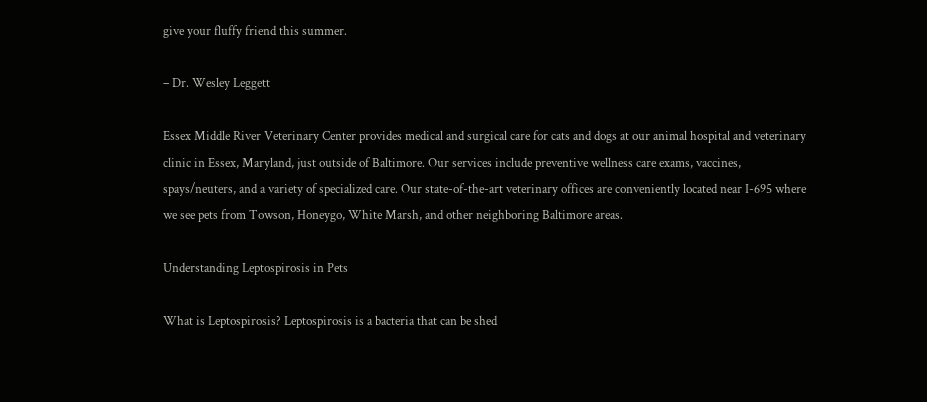give your fluffy friend this summer.

– Dr. Wesley Leggett

Essex Middle River Veterinary Center provides medical and surgical care for cats and dogs at our animal hospital and veterinary clinic in Essex, Maryland, just outside of Baltimore. Our services include preventive wellness care exams, vaccines, spays/neuters, and a variety of specialized care. Our state-of-the-art veterinary offices are conveniently located near I-695 where we see pets from Towson, Honeygo, White Marsh, and other neighboring Baltimore areas.

Understanding Leptospirosis in Pets

What is Leptospirosis? Leptospirosis is a bacteria that can be shed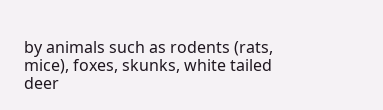by animals such as rodents (rats, mice), foxes, skunks, white tailed deer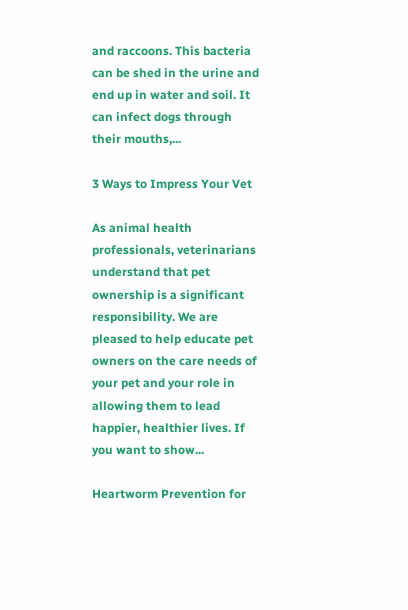and raccoons. This bacteria can be shed in the urine and end up in water and soil. It can infect dogs through their mouths,...

3 Ways to Impress Your Vet

As animal health professionals, veterinarians understand that pet ownership is a significant responsibility. We are pleased to help educate pet owners on the care needs of your pet and your role in allowing them to lead happier, healthier lives. If you want to show...

Heartworm Prevention for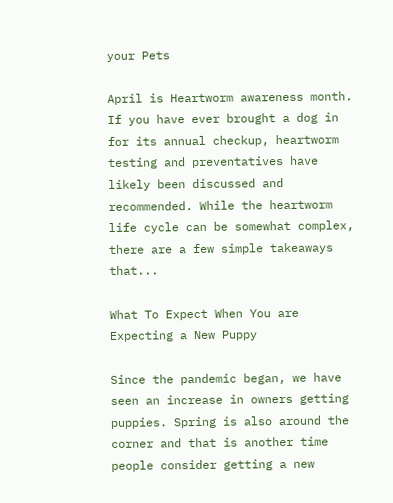your Pets

April is Heartworm awareness month. If you have ever brought a dog in for its annual checkup, heartworm testing and preventatives have likely been discussed and recommended. While the heartworm life cycle can be somewhat complex, there are a few simple takeaways that...

What To Expect When You are Expecting a New Puppy

Since the pandemic began, we have seen an increase in owners getting puppies. Spring is also around the corner and that is another time people consider getting a new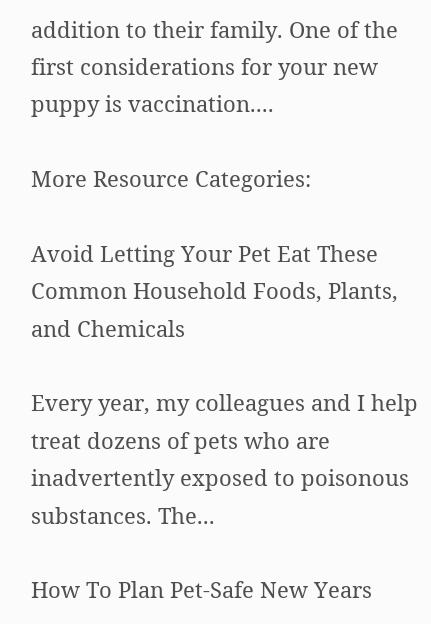addition to their family. One of the first considerations for your new puppy is vaccination....

More Resource Categories:

Avoid Letting Your Pet Eat These Common Household Foods, Plants, and Chemicals

Every year, my colleagues and I help treat dozens of pets who are inadvertently exposed to poisonous substances. The...

How To Plan Pet-Safe New Years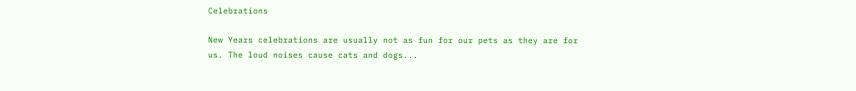Celebrations

New Years celebrations are usually not as fun for our pets as they are for us. The loud noises cause cats and dogs...